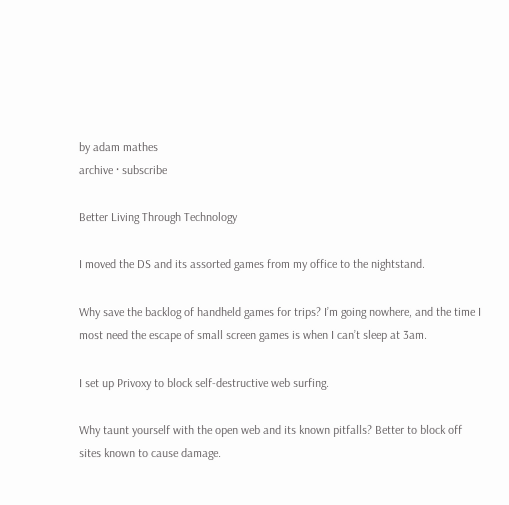by adam mathes
archive · subscribe

Better Living Through Technology

I moved the DS and its assorted games from my office to the nightstand.

Why save the backlog of handheld games for trips? I’m going nowhere, and the time I most need the escape of small screen games is when I can’t sleep at 3am.

I set up Privoxy to block self-destructive web surfing.

Why taunt yourself with the open web and its known pitfalls? Better to block off sites known to cause damage.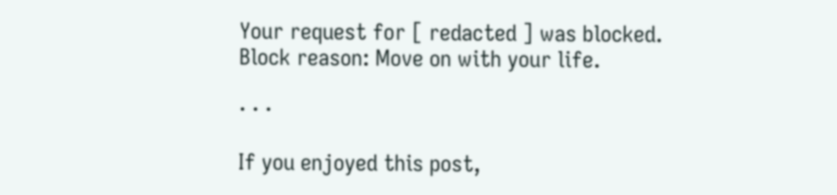Your request for [ redacted ] was blocked.
Block reason: Move on with your life.

· · ·

If you enjoyed this post,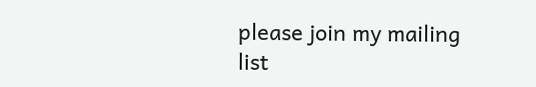please join my mailing list